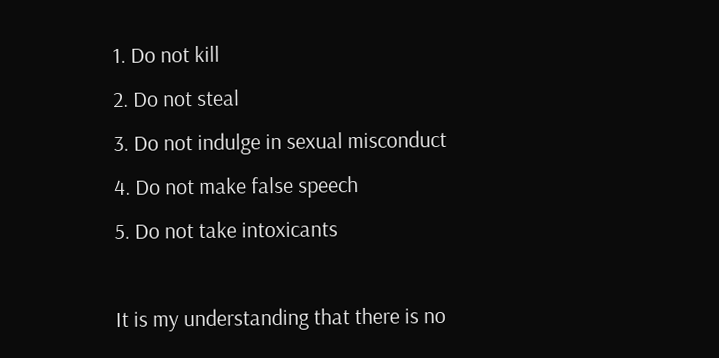1. Do not kill
2. Do not steal
3. Do not indulge in sexual misconduct
4. Do not make false speech
5. Do not take intoxicants

It is my understanding that there is no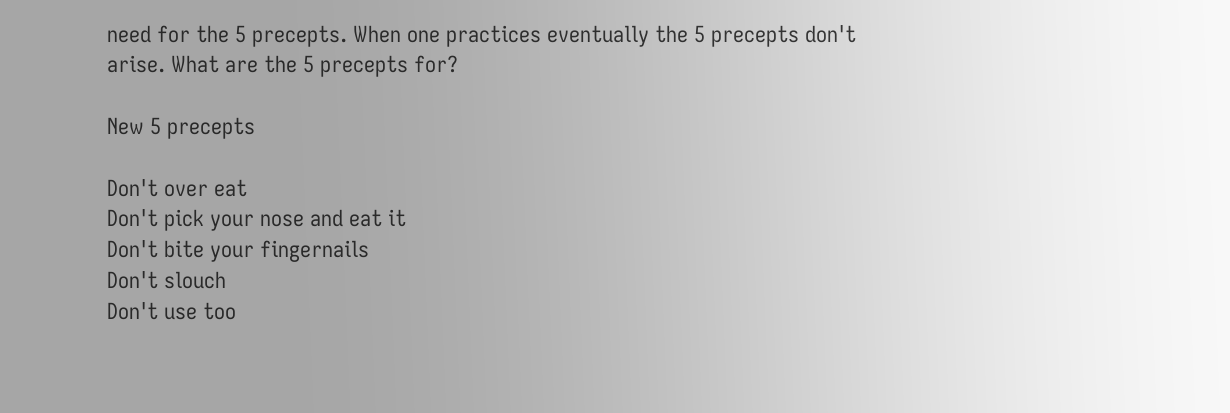need for the 5 precepts. When one practices eventually the 5 precepts don't arise. What are the 5 precepts for?

New 5 precepts

Don't over eat
Don't pick your nose and eat it
Don't bite your fingernails
Don't slouch
Don't use too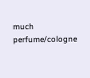much perfume/cologne